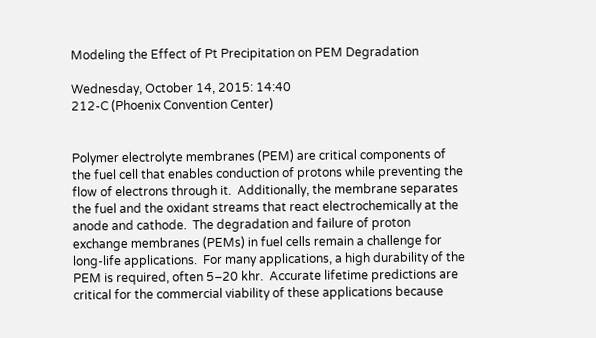Modeling the Effect of Pt Precipitation on PEM Degradation

Wednesday, October 14, 2015: 14:40
212-C (Phoenix Convention Center)


Polymer electrolyte membranes (PEM) are critical components of the fuel cell that enables conduction of protons while preventing the flow of electrons through it.  Additionally, the membrane separates the fuel and the oxidant streams that react electrochemically at the anode and cathode.  The degradation and failure of proton exchange membranes (PEMs) in fuel cells remain a challenge for long-life applications.  For many applications, a high durability of the PEM is required, often 5–20 khr.  Accurate lifetime predictions are critical for the commercial viability of these applications because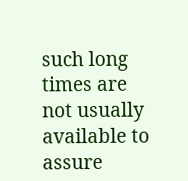such long times are not usually available to assure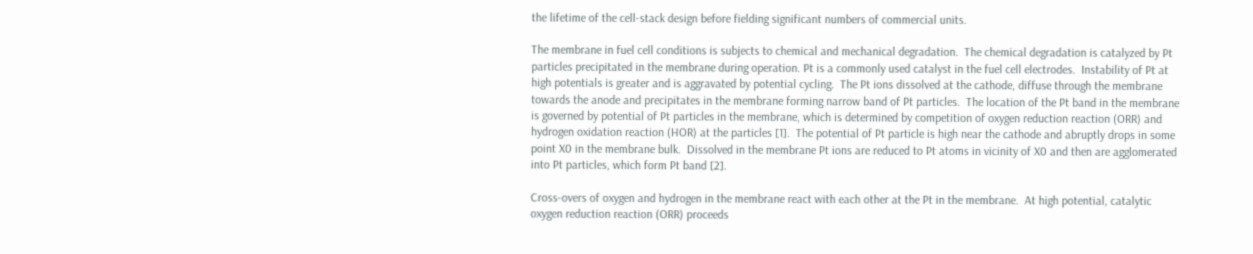the lifetime of the cell-stack design before fielding significant numbers of commercial units.

The membrane in fuel cell conditions is subjects to chemical and mechanical degradation.  The chemical degradation is catalyzed by Pt particles precipitated in the membrane during operation. Pt is a commonly used catalyst in the fuel cell electrodes.  Instability of Pt at high potentials is greater and is aggravated by potential cycling.  The Pt ions dissolved at the cathode, diffuse through the membrane towards the anode and precipitates in the membrane forming narrow band of Pt particles.  The location of the Pt band in the membrane is governed by potential of Pt particles in the membrane, which is determined by competition of oxygen reduction reaction (ORR) and hydrogen oxidation reaction (HOR) at the particles [1].  The potential of Pt particle is high near the cathode and abruptly drops in some point X0 in the membrane bulk.  Dissolved in the membrane Pt ions are reduced to Pt atoms in vicinity of X0 and then are agglomerated into Pt particles, which form Pt band [2].

Cross-overs of oxygen and hydrogen in the membrane react with each other at the Pt in the membrane.  At high potential, catalytic oxygen reduction reaction (ORR) proceeds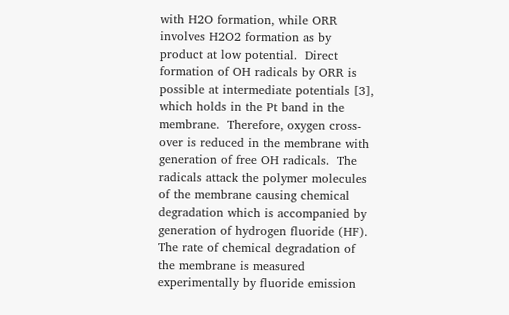with H2O formation, while ORR involves H2O2 formation as by product at low potential.  Direct formation of OH radicals by ORR is possible at intermediate potentials [3], which holds in the Pt band in the membrane.  Therefore, oxygen cross-over is reduced in the membrane with generation of free OH radicals.  The radicals attack the polymer molecules of the membrane causing chemical degradation which is accompanied by generation of hydrogen fluoride (HF).  The rate of chemical degradation of the membrane is measured experimentally by fluoride emission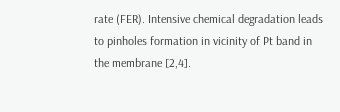rate (FER). Intensive chemical degradation leads to pinholes formation in vicinity of Pt band in the membrane [2,4].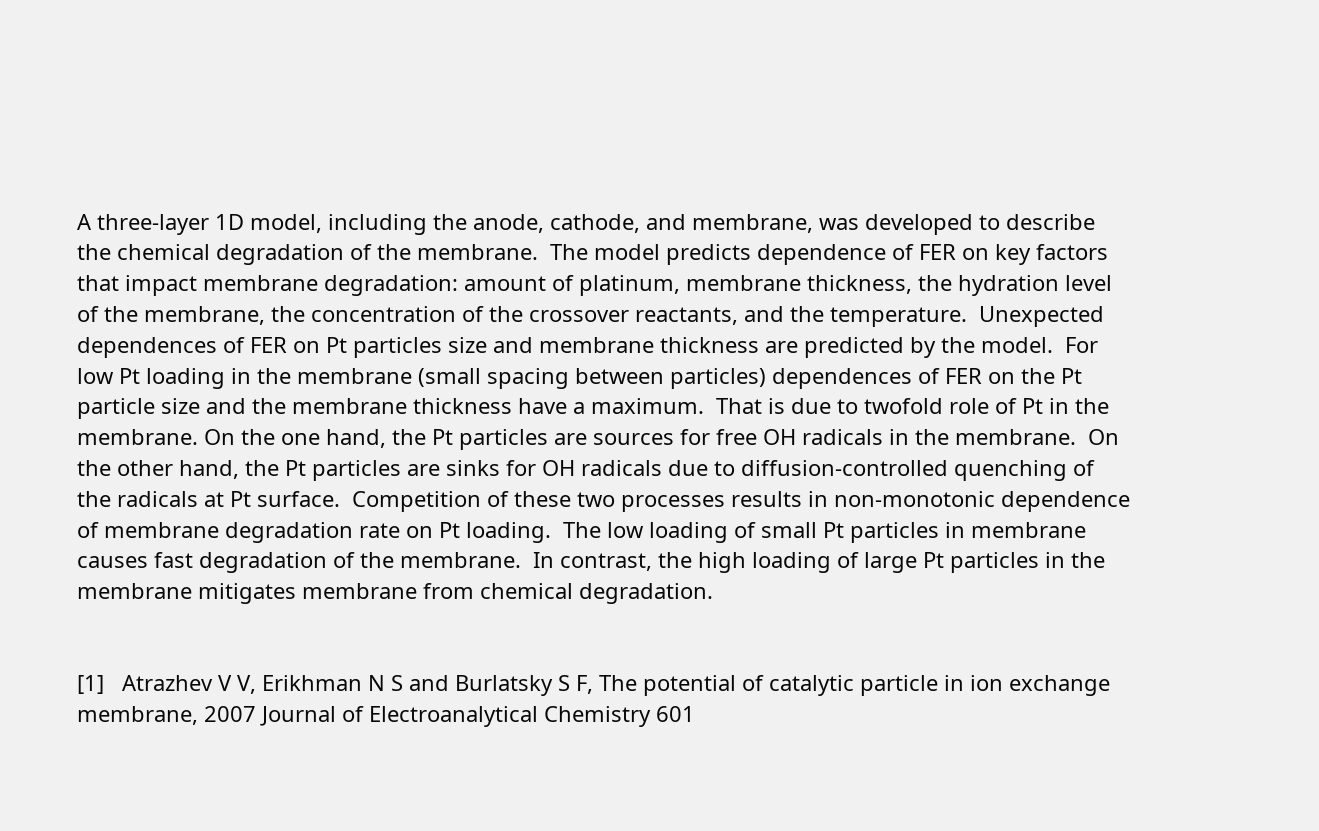A three-layer 1D model, including the anode, cathode, and membrane, was developed to describe the chemical degradation of the membrane.  The model predicts dependence of FER on key factors that impact membrane degradation: amount of platinum, membrane thickness, the hydration level of the membrane, the concentration of the crossover reactants, and the temperature.  Unexpected dependences of FER on Pt particles size and membrane thickness are predicted by the model.  For low Pt loading in the membrane (small spacing between particles) dependences of FER on the Pt particle size and the membrane thickness have a maximum.  That is due to twofold role of Pt in the membrane. On the one hand, the Pt particles are sources for free OH radicals in the membrane.  On the other hand, the Pt particles are sinks for OH radicals due to diffusion-controlled quenching of the radicals at Pt surface.  Competition of these two processes results in non-monotonic dependence of membrane degradation rate on Pt loading.  The low loading of small Pt particles in membrane causes fast degradation of the membrane.  In contrast, the high loading of large Pt particles in the membrane mitigates membrane from chemical degradation.


[1]   Atrazhev V V, Erikhman N S and Burlatsky S F, The potential of catalytic particle in ion exchange membrane, 2007 Journal of Electroanalytical Chemistry 601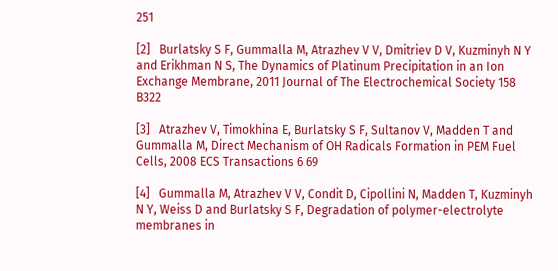251

[2]   Burlatsky S F, Gummalla M, Atrazhev V V, Dmitriev D V, Kuzminyh N Y and Erikhman N S, The Dynamics of Platinum Precipitation in an Ion Exchange Membrane, 2011 Journal of The Electrochemical Society 158 B322

[3]   Atrazhev V, Timokhina E, Burlatsky S F, Sultanov V, Madden T and Gummalla M, Direct Mechanism of OH Radicals Formation in PEM Fuel Cells, 2008 ECS Transactions 6 69

[4]   Gummalla M, Atrazhev V V, Condit D, Cipollini N, Madden T, Kuzminyh N Y, Weiss D and Burlatsky S F, Degradation of polymer-electrolyte membranes in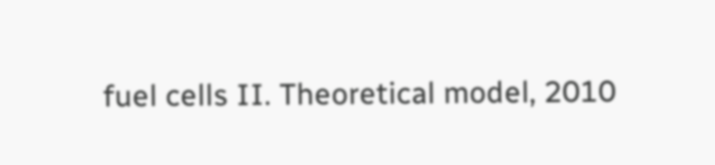fuel cells II. Theoretical model, 2010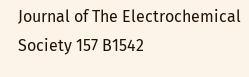Journal of The Electrochemical Society 157 B1542